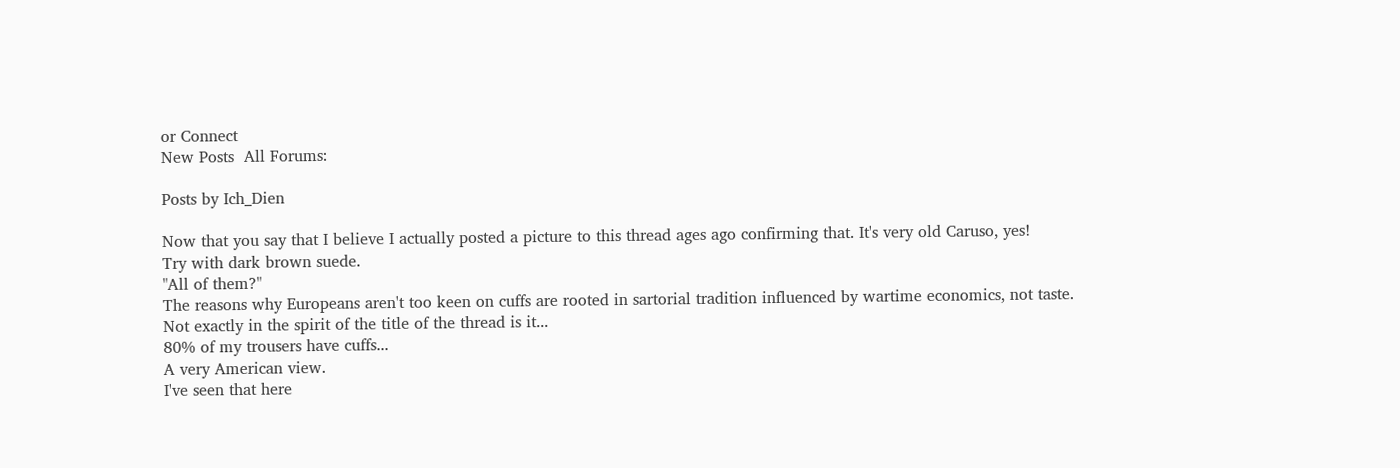or Connect
New Posts  All Forums:

Posts by Ich_Dien

Now that you say that I believe I actually posted a picture to this thread ages ago confirming that. It's very old Caruso, yes!
Try with dark brown suede.
"All of them?"
The reasons why Europeans aren't too keen on cuffs are rooted in sartorial tradition influenced by wartime economics, not taste.
Not exactly in the spirit of the title of the thread is it...
80% of my trousers have cuffs...
A very American view.
I've seen that here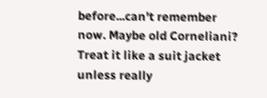before...can't remember now. Maybe old Corneliani?
Treat it like a suit jacket unless really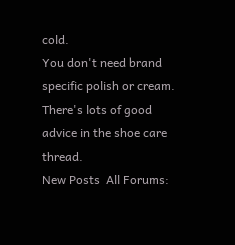cold.
You don't need brand specific polish or cream. There's lots of good advice in the shoe care thread.
New Posts  All Forums: